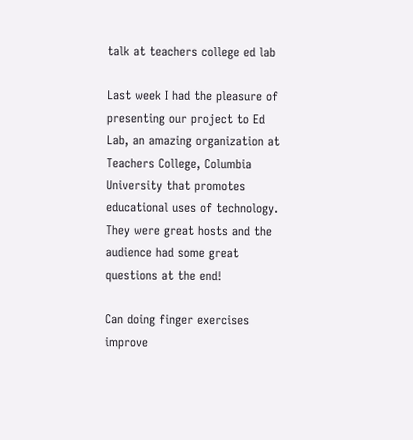talk at teachers college ed lab

Last week I had the pleasure of presenting our project to Ed Lab, an amazing organization at Teachers College, Columbia University that promotes educational uses of technology. They were great hosts and the audience had some great questions at the end!

Can doing finger exercises improve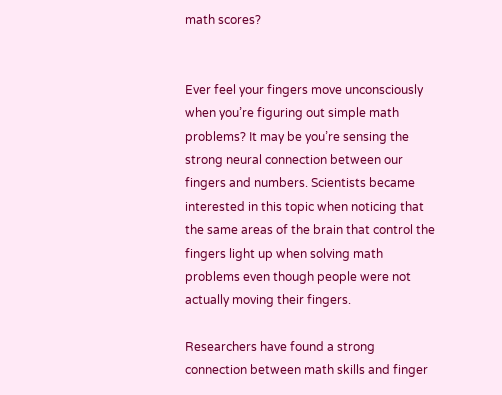math scores?


Ever feel your fingers move unconsciously when you’re figuring out simple math problems? It may be you’re sensing the strong neural connection between our fingers and numbers. Scientists became interested in this topic when noticing that the same areas of the brain that control the fingers light up when solving math problems even though people were not actually moving their fingers.

Researchers have found a strong connection between math skills and finger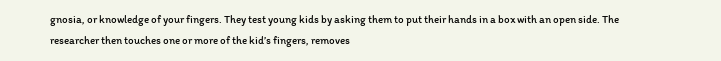gnosia, or knowledge of your fingers. They test young kids by asking them to put their hands in a box with an open side. The researcher then touches one or more of the kid’s fingers, removes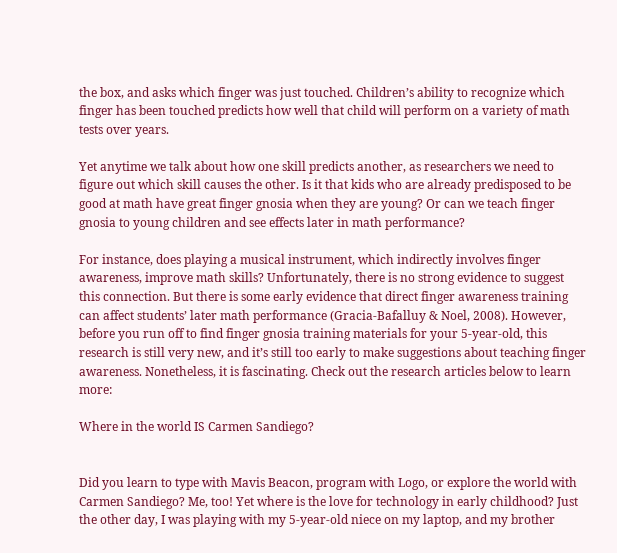the box, and asks which finger was just touched. Children’s ability to recognize which finger has been touched predicts how well that child will perform on a variety of math tests over years.

Yet anytime we talk about how one skill predicts another, as researchers we need to figure out which skill causes the other. Is it that kids who are already predisposed to be good at math have great finger gnosia when they are young? Or can we teach finger gnosia to young children and see effects later in math performance?

For instance, does playing a musical instrument, which indirectly involves finger awareness, improve math skills? Unfortunately, there is no strong evidence to suggest this connection. But there is some early evidence that direct finger awareness training can affect students’ later math performance (Gracia-Bafalluy & Noel, 2008). However, before you run off to find finger gnosia training materials for your 5-year-old, this research is still very new, and it’s still too early to make suggestions about teaching finger awareness. Nonetheless, it is fascinating. Check out the research articles below to learn more:

Where in the world IS Carmen Sandiego?


Did you learn to type with Mavis Beacon, program with Logo, or explore the world with Carmen Sandiego? Me, too! Yet where is the love for technology in early childhood? Just the other day, I was playing with my 5-year-old niece on my laptop, and my brother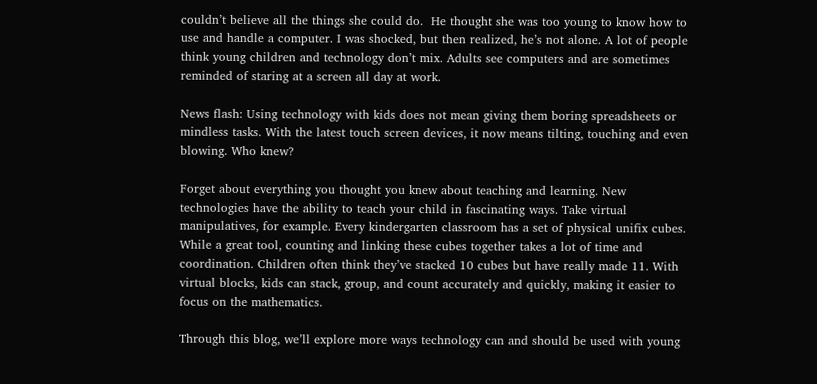couldn’t believe all the things she could do.  He thought she was too young to know how to use and handle a computer. I was shocked, but then realized, he’s not alone. A lot of people think young children and technology don’t mix. Adults see computers and are sometimes reminded of staring at a screen all day at work.

News flash: Using technology with kids does not mean giving them boring spreadsheets or mindless tasks. With the latest touch screen devices, it now means tilting, touching and even blowing. Who knew?

Forget about everything you thought you knew about teaching and learning. New technologies have the ability to teach your child in fascinating ways. Take virtual manipulatives, for example. Every kindergarten classroom has a set of physical unifix cubes. While a great tool, counting and linking these cubes together takes a lot of time and coordination. Children often think they’ve stacked 10 cubes but have really made 11. With virtual blocks, kids can stack, group, and count accurately and quickly, making it easier to focus on the mathematics.

Through this blog, we’ll explore more ways technology can and should be used with young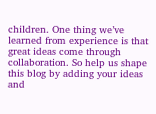children. One thing we’ve learned from experience is that great ideas come through collaboration. So help us shape this blog by adding your ideas and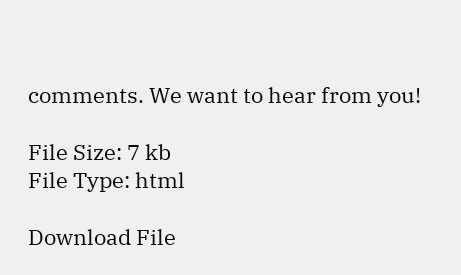comments. We want to hear from you!

File Size: 7 kb
File Type: html

Download File